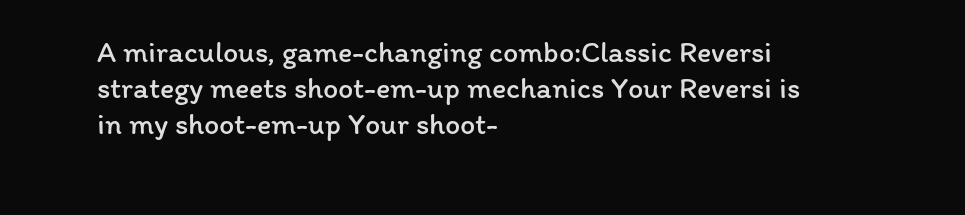A miraculous, game-changing combo:Classic Reversi strategy meets shoot-em-up mechanics Your Reversi is in my shoot-em-up Your shoot-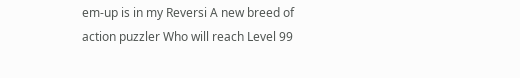em-up is in my Reversi A new breed of action puzzler Who will reach Level 99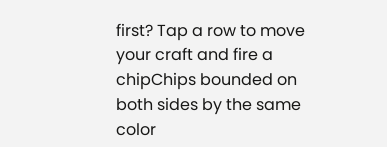first? Tap a row to move your craft and fire a chipChips bounded on both sides by the same color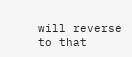will reverse to that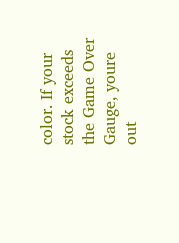color. If your stock exceeds the Game Over Gauge, youre out